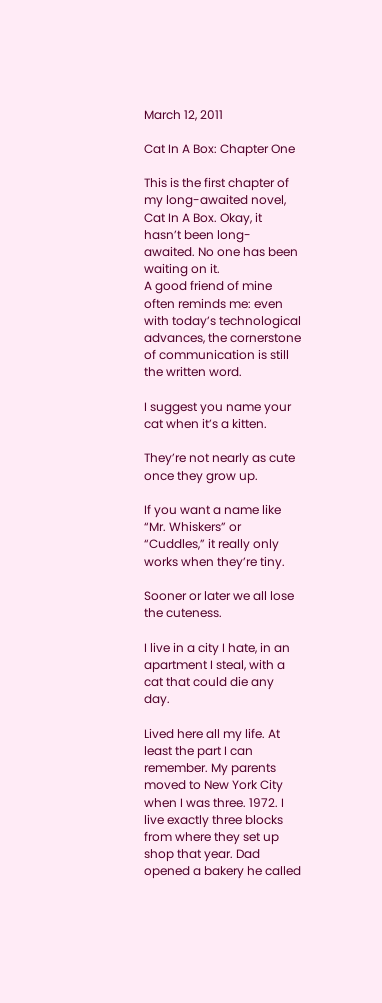March 12, 2011

Cat In A Box: Chapter One

This is the first chapter of my long-awaited novel, Cat In A Box. Okay, it hasn’t been long-awaited. No one has been waiting on it.
A good friend of mine often reminds me: even with today’s technological advances, the cornerstone of communication is still the written word.

I suggest you name your cat when it’s a kitten.

They’re not nearly as cute once they grow up.

If you want a name like “Mr. Whiskers” or “Cuddles,” it really only works when they’re tiny.

Sooner or later we all lose the cuteness.

I live in a city I hate, in an apartment I steal, with a cat that could die any day.

Lived here all my life. At least the part I can remember. My parents moved to New York City when I was three. 1972. I live exactly three blocks from where they set up shop that year. Dad opened a bakery he called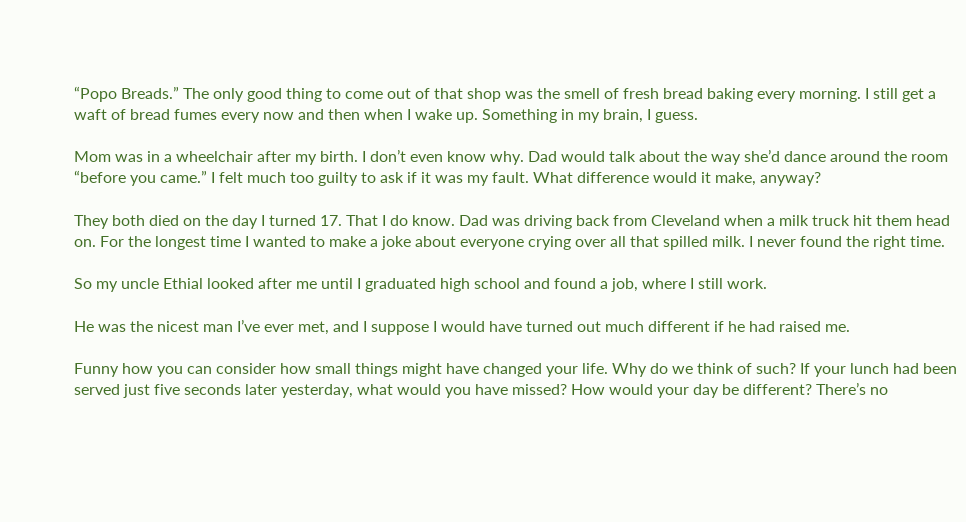“Popo Breads.” The only good thing to come out of that shop was the smell of fresh bread baking every morning. I still get a waft of bread fumes every now and then when I wake up. Something in my brain, I guess.

Mom was in a wheelchair after my birth. I don’t even know why. Dad would talk about the way she’d dance around the room “before you came.” I felt much too guilty to ask if it was my fault. What difference would it make, anyway?

They both died on the day I turned 17. That I do know. Dad was driving back from Cleveland when a milk truck hit them head on. For the longest time I wanted to make a joke about everyone crying over all that spilled milk. I never found the right time.

So my uncle Ethial looked after me until I graduated high school and found a job, where I still work.

He was the nicest man I’ve ever met, and I suppose I would have turned out much different if he had raised me.

Funny how you can consider how small things might have changed your life. Why do we think of such? If your lunch had been served just five seconds later yesterday, what would you have missed? How would your day be different? There’s no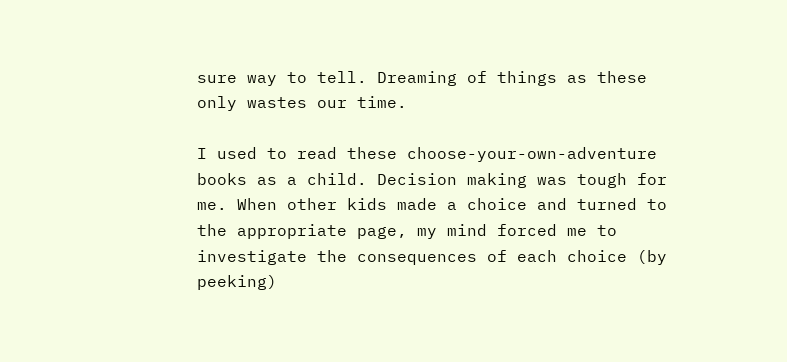sure way to tell. Dreaming of things as these only wastes our time.

I used to read these choose-your-own-adventure books as a child. Decision making was tough for me. When other kids made a choice and turned to the appropriate page, my mind forced me to investigate the consequences of each choice (by peeking)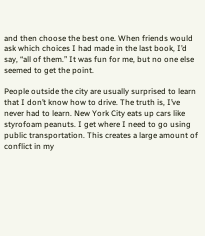and then choose the best one. When friends would ask which choices I had made in the last book, I’d say, “all of them.” It was fun for me, but no one else seemed to get the point.

People outside the city are usually surprised to learn that I don’t know how to drive. The truth is, I’ve never had to learn. New York City eats up cars like styrofoam peanuts. I get where I need to go using public transportation. This creates a large amount of conflict in my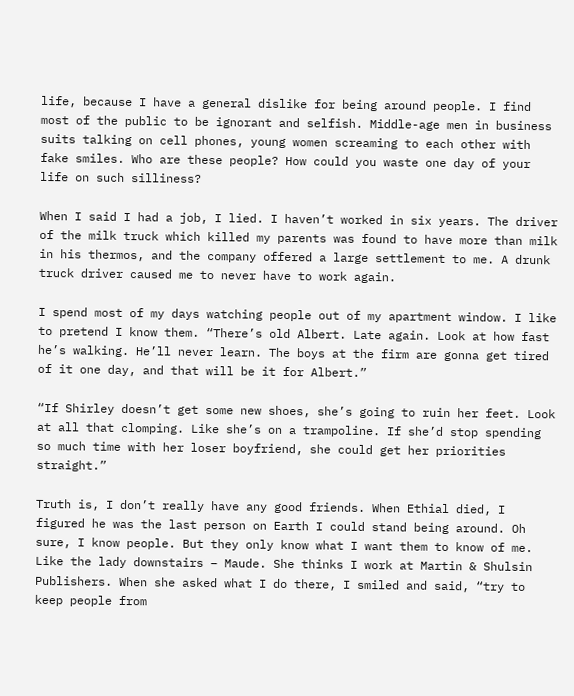life, because I have a general dislike for being around people. I find most of the public to be ignorant and selfish. Middle-age men in business suits talking on cell phones, young women screaming to each other with fake smiles. Who are these people? How could you waste one day of your life on such silliness?

When I said I had a job, I lied. I haven’t worked in six years. The driver of the milk truck which killed my parents was found to have more than milk in his thermos, and the company offered a large settlement to me. A drunk truck driver caused me to never have to work again.

I spend most of my days watching people out of my apartment window. I like to pretend I know them. “There’s old Albert. Late again. Look at how fast he’s walking. He’ll never learn. The boys at the firm are gonna get tired of it one day, and that will be it for Albert.”

“If Shirley doesn’t get some new shoes, she’s going to ruin her feet. Look at all that clomping. Like she’s on a trampoline. If she’d stop spending so much time with her loser boyfriend, she could get her priorities straight.”

Truth is, I don’t really have any good friends. When Ethial died, I figured he was the last person on Earth I could stand being around. Oh sure, I know people. But they only know what I want them to know of me. Like the lady downstairs – Maude. She thinks I work at Martin & Shulsin Publishers. When she asked what I do there, I smiled and said, “try to keep people from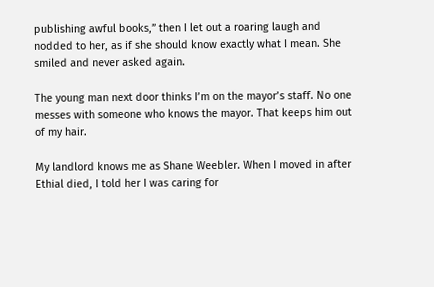publishing awful books,” then I let out a roaring laugh and nodded to her, as if she should know exactly what I mean. She smiled and never asked again.

The young man next door thinks I’m on the mayor’s staff. No one messes with someone who knows the mayor. That keeps him out of my hair.

My landlord knows me as Shane Weebler. When I moved in after Ethial died, I told her I was caring for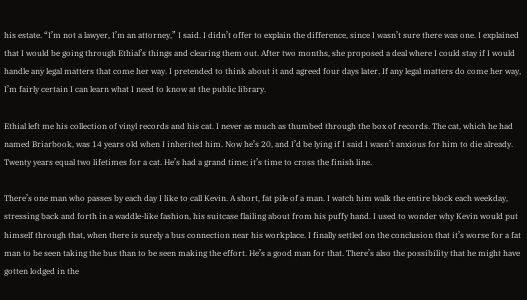his estate. “I’m not a lawyer, I’m an attorney,” I said. I didn’t offer to explain the difference, since I wasn’t sure there was one. I explained that I would be going through Ethial’s things and clearing them out. After two months, she proposed a deal where I could stay if I would handle any legal matters that come her way. I pretended to think about it and agreed four days later. If any legal matters do come her way, I’m fairly certain I can learn what I need to know at the public library.

Ethial left me his collection of vinyl records and his cat. I never as much as thumbed through the box of records. The cat, which he had named Briarbook, was 14 years old when I inherited him. Now he’s 20, and I’d be lying if I said I wasn’t anxious for him to die already. Twenty years equal two lifetimes for a cat. He’s had a grand time; it’s time to cross the finish line.

There’s one man who passes by each day I like to call Kevin. A short, fat pile of a man. I watch him walk the entire block each weekday, stressing back and forth in a waddle-like fashion, his suitcase flailing about from his puffy hand. I used to wonder why Kevin would put himself through that, when there is surely a bus connection near his workplace. I finally settled on the conclusion that it’s worse for a fat man to be seen taking the bus than to be seen making the effort. He’s a good man for that. There’s also the possibility that he might have gotten lodged in the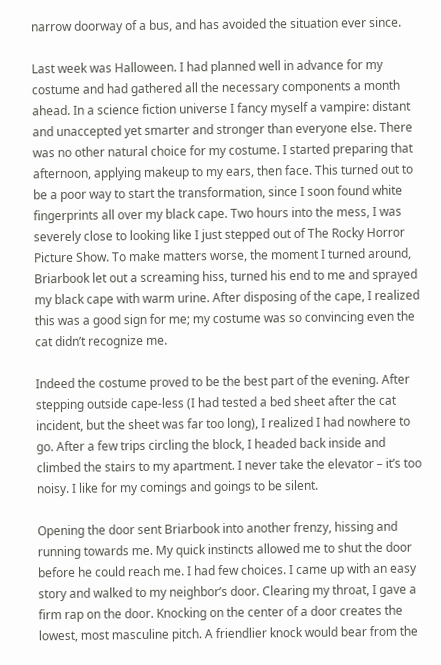narrow doorway of a bus, and has avoided the situation ever since.

Last week was Halloween. I had planned well in advance for my costume and had gathered all the necessary components a month ahead. In a science fiction universe I fancy myself a vampire: distant and unaccepted yet smarter and stronger than everyone else. There was no other natural choice for my costume. I started preparing that afternoon, applying makeup to my ears, then face. This turned out to be a poor way to start the transformation, since I soon found white fingerprints all over my black cape. Two hours into the mess, I was severely close to looking like I just stepped out of The Rocky Horror Picture Show. To make matters worse, the moment I turned around, Briarbook let out a screaming hiss, turned his end to me and sprayed my black cape with warm urine. After disposing of the cape, I realized this was a good sign for me; my costume was so convincing even the cat didn’t recognize me.

Indeed the costume proved to be the best part of the evening. After stepping outside cape-less (I had tested a bed sheet after the cat incident, but the sheet was far too long), I realized I had nowhere to go. After a few trips circling the block, I headed back inside and climbed the stairs to my apartment. I never take the elevator – it’s too noisy. I like for my comings and goings to be silent.

Opening the door sent Briarbook into another frenzy, hissing and running towards me. My quick instincts allowed me to shut the door before he could reach me. I had few choices. I came up with an easy story and walked to my neighbor’s door. Clearing my throat, I gave a firm rap on the door. Knocking on the center of a door creates the lowest, most masculine pitch. A friendlier knock would bear from the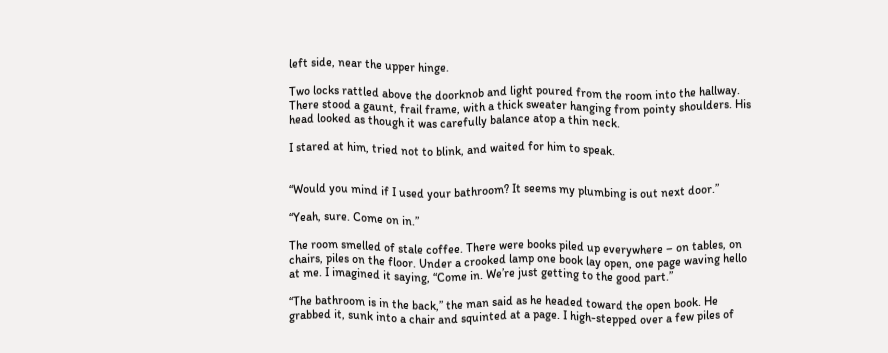left side, near the upper hinge.

Two locks rattled above the doorknob and light poured from the room into the hallway. There stood a gaunt, frail frame, with a thick sweater hanging from pointy shoulders. His head looked as though it was carefully balance atop a thin neck.

I stared at him, tried not to blink, and waited for him to speak.


“Would you mind if I used your bathroom? It seems my plumbing is out next door.”

“Yeah, sure. Come on in.”

The room smelled of stale coffee. There were books piled up everywhere – on tables, on chairs, piles on the floor. Under a crooked lamp one book lay open, one page waving hello at me. I imagined it saying, “Come in. We’re just getting to the good part.”

“The bathroom is in the back,” the man said as he headed toward the open book. He grabbed it, sunk into a chair and squinted at a page. I high-stepped over a few piles of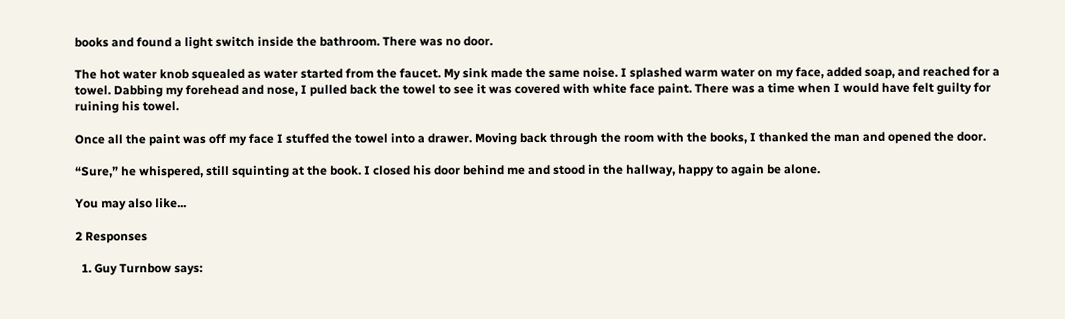books and found a light switch inside the bathroom. There was no door.

The hot water knob squealed as water started from the faucet. My sink made the same noise. I splashed warm water on my face, added soap, and reached for a towel. Dabbing my forehead and nose, I pulled back the towel to see it was covered with white face paint. There was a time when I would have felt guilty for ruining his towel.

Once all the paint was off my face I stuffed the towel into a drawer. Moving back through the room with the books, I thanked the man and opened the door.

“Sure,” he whispered, still squinting at the book. I closed his door behind me and stood in the hallway, happy to again be alone.

You may also like...

2 Responses

  1. Guy Turnbow says: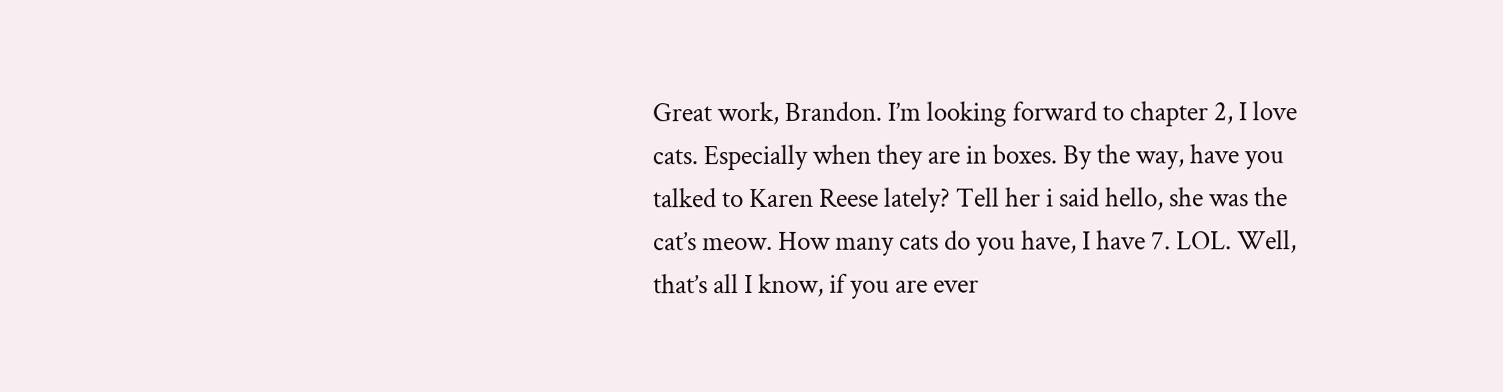Great work, Brandon. I’m looking forward to chapter 2, I love cats. Especially when they are in boxes. By the way, have you talked to Karen Reese lately? Tell her i said hello, she was the cat’s meow. How many cats do you have, I have 7. LOL. Well, that’s all I know, if you are ever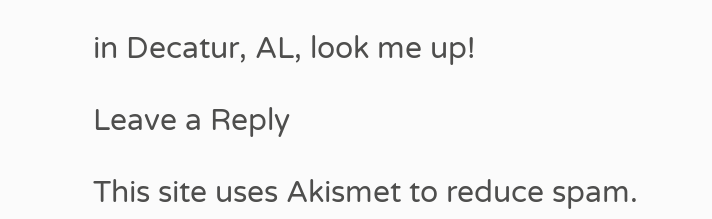in Decatur, AL, look me up!

Leave a Reply

This site uses Akismet to reduce spam.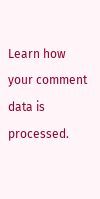Learn how your comment data is processed.